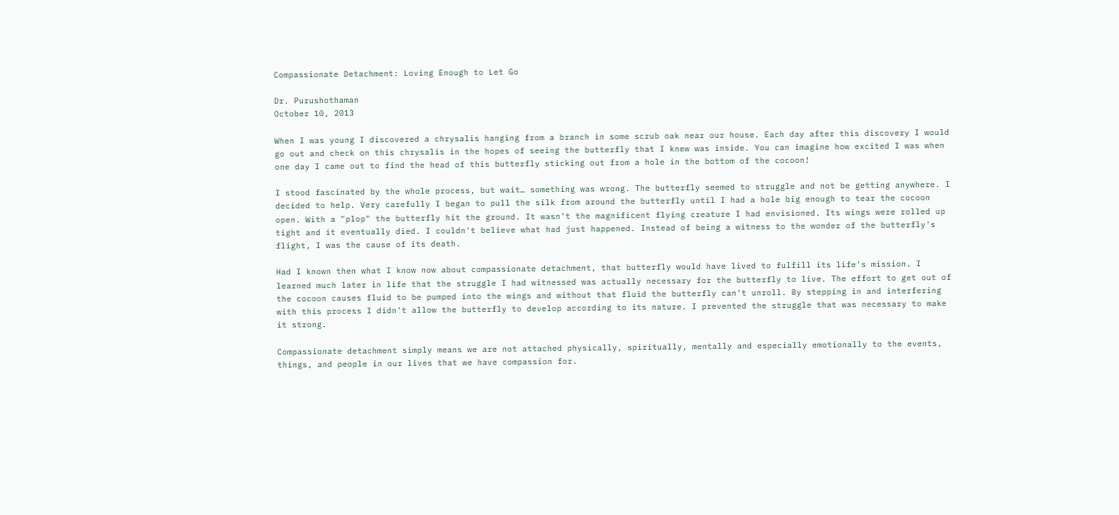Compassionate Detachment: Loving Enough to Let Go

Dr. Purushothaman
October 10, 2013

When I was young I discovered a chrysalis hanging from a branch in some scrub oak near our house. Each day after this discovery I would go out and check on this chrysalis in the hopes of seeing the butterfly that I knew was inside. You can imagine how excited I was when one day I came out to find the head of this butterfly sticking out from a hole in the bottom of the cocoon!

I stood fascinated by the whole process, but wait… something was wrong. The butterfly seemed to struggle and not be getting anywhere. I decided to help. Very carefully I began to pull the silk from around the butterfly until I had a hole big enough to tear the cocoon open. With a "plop" the butterfly hit the ground. It wasn't the magnificent flying creature I had envisioned. Its wings were rolled up tight and it eventually died. I couldn't believe what had just happened. Instead of being a witness to the wonder of the butterfly's flight, I was the cause of its death.

Had I known then what I know now about compassionate detachment, that butterfly would have lived to fulfill its life's mission. I learned much later in life that the struggle I had witnessed was actually necessary for the butterfly to live. The effort to get out of the cocoon causes fluid to be pumped into the wings and without that fluid the butterfly can't unroll. By stepping in and interfering with this process I didn't allow the butterfly to develop according to its nature. I prevented the struggle that was necessary to make it strong.

Compassionate detachment simply means we are not attached physically, spiritually, mentally and especially emotionally to the events, things, and people in our lives that we have compassion for.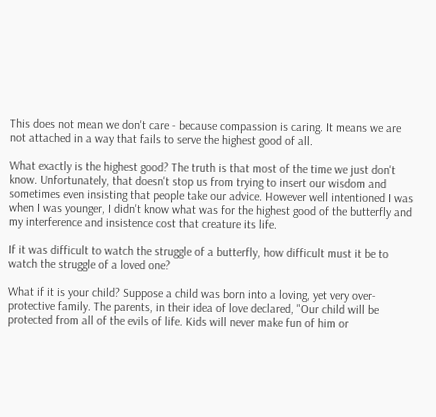This does not mean we don't care - because compassion is caring. It means we are not attached in a way that fails to serve the highest good of all.

What exactly is the highest good? The truth is that most of the time we just don't know. Unfortunately, that doesn't stop us from trying to insert our wisdom and sometimes even insisting that people take our advice. However well intentioned I was when I was younger, I didn't know what was for the highest good of the butterfly and my interference and insistence cost that creature its life.

If it was difficult to watch the struggle of a butterfly, how difficult must it be to watch the struggle of a loved one?

What if it is your child? Suppose a child was born into a loving, yet very over-protective family. The parents, in their idea of love declared, "Our child will be protected from all of the evils of life. Kids will never make fun of him or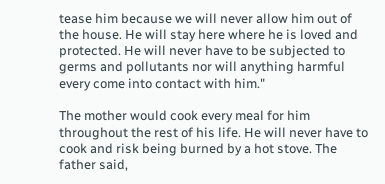tease him because we will never allow him out of the house. He will stay here where he is loved and protected. He will never have to be subjected to germs and pollutants nor will anything harmful every come into contact with him."

The mother would cook every meal for him throughout the rest of his life. He will never have to cook and risk being burned by a hot stove. The father said,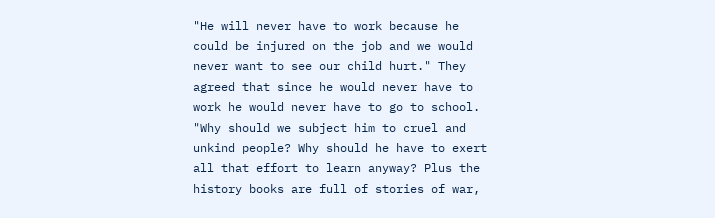"He will never have to work because he could be injured on the job and we would never want to see our child hurt." They agreed that since he would never have to work he would never have to go to school. "Why should we subject him to cruel and unkind people? Why should he have to exert all that effort to learn anyway? Plus the history books are full of stories of war,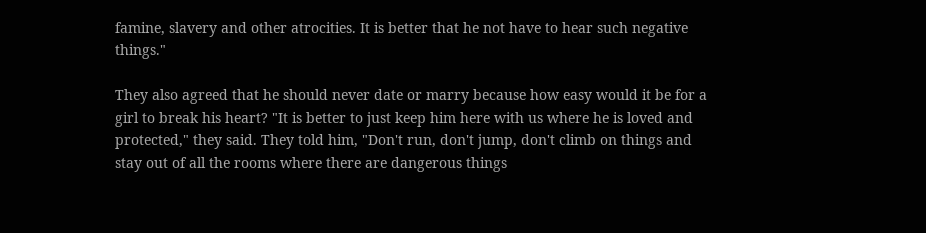famine, slavery and other atrocities. It is better that he not have to hear such negative things."

They also agreed that he should never date or marry because how easy would it be for a girl to break his heart? "It is better to just keep him here with us where he is loved and protected," they said. They told him, "Don't run, don't jump, don't climb on things and stay out of all the rooms where there are dangerous things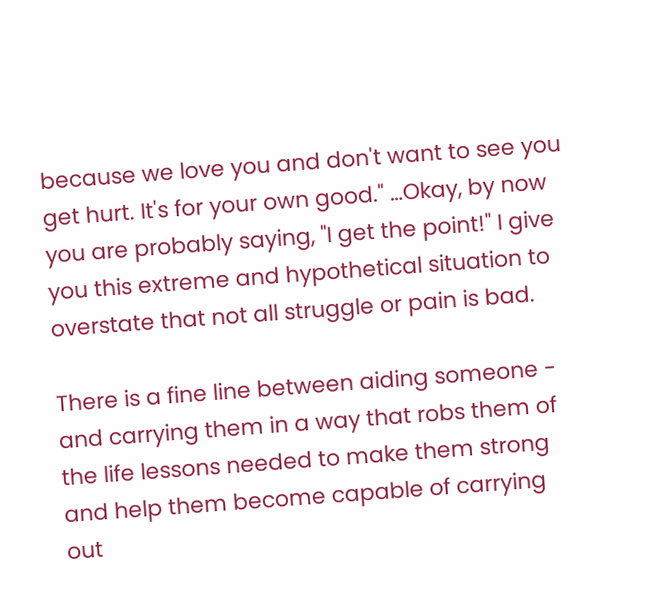because we love you and don't want to see you get hurt. It's for your own good." …Okay, by now you are probably saying, "I get the point!" I give you this extreme and hypothetical situation to overstate that not all struggle or pain is bad.

There is a fine line between aiding someone - and carrying them in a way that robs them of the life lessons needed to make them strong and help them become capable of carrying out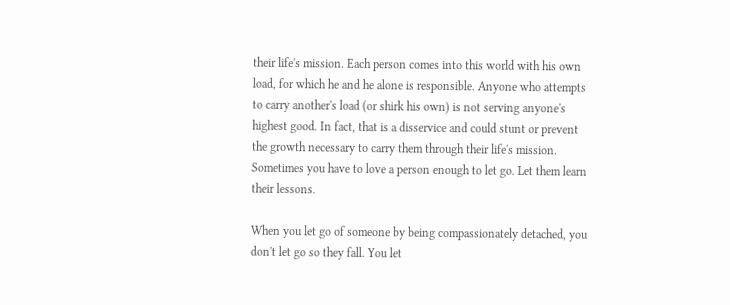their life's mission. Each person comes into this world with his own load, for which he and he alone is responsible. Anyone who attempts to carry another's load (or shirk his own) is not serving anyone's highest good. In fact, that is a disservice and could stunt or prevent the growth necessary to carry them through their life's mission. Sometimes you have to love a person enough to let go. Let them learn their lessons.

When you let go of someone by being compassionately detached, you don't let go so they fall. You let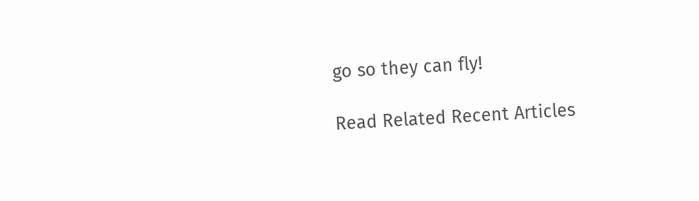go so they can fly!

Read Related Recent Articles